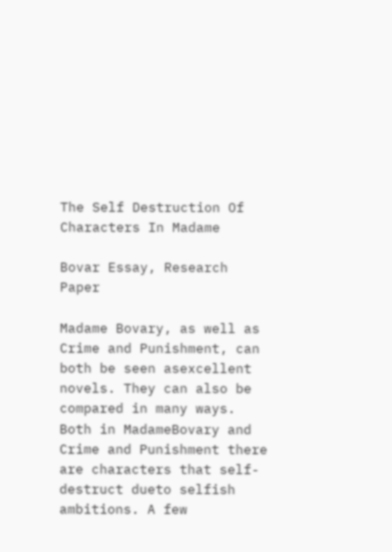The Self Destruction Of Characters In Madame

Bovar Essay, Research Paper

Madame Bovary, as well as Crime and Punishment, can both be seen asexcellent novels. They can also be compared in many ways. Both in MadameBovary and Crime and Punishment there are characters that self-destruct dueto selfish ambitions. A few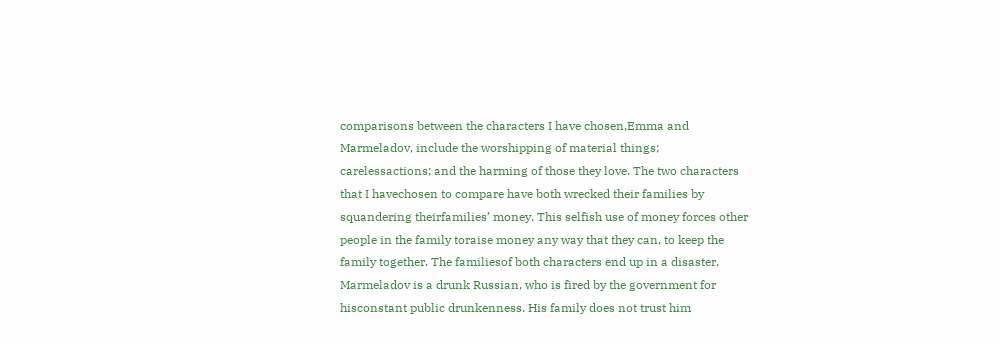comparisons between the characters I have chosen,Emma and Marmeladov, include the worshipping of material things; carelessactions; and the harming of those they love. The two characters that I havechosen to compare have both wrecked their families by squandering theirfamilies’ money. This selfish use of money forces other people in the family toraise money any way that they can, to keep the family together. The familiesof both characters end up in a disaster. Marmeladov is a drunk Russian, who is fired by the government for hisconstant public drunkenness. His family does not trust him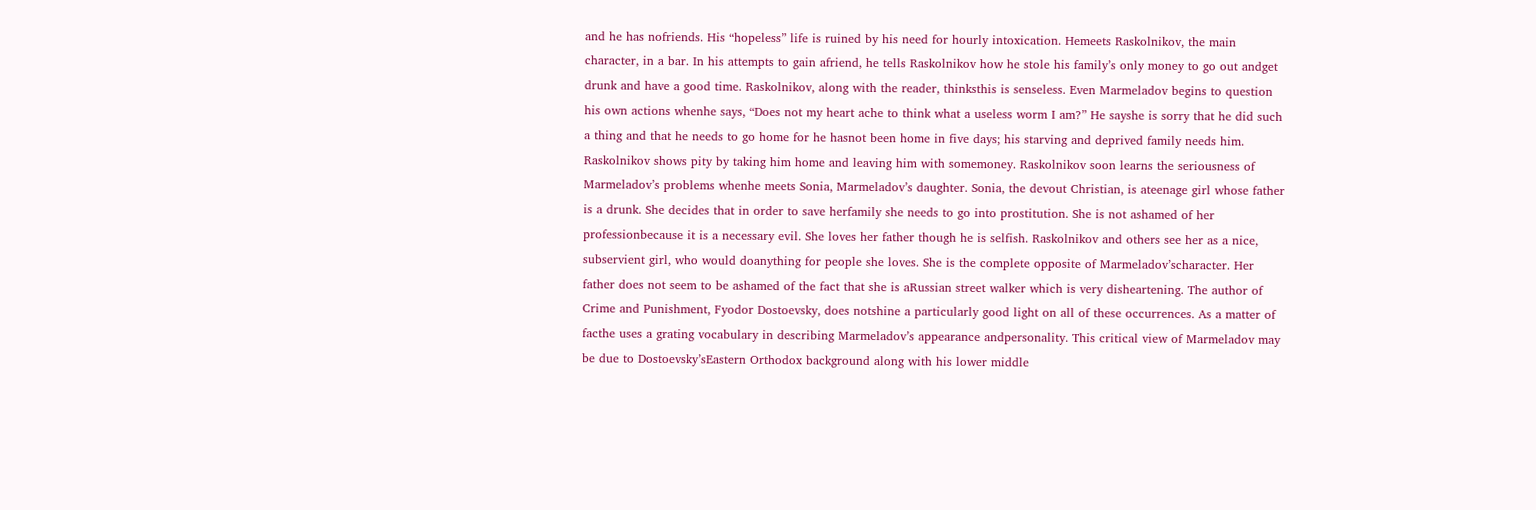and he has nofriends. His “hopeless” life is ruined by his need for hourly intoxication. Hemeets Raskolnikov, the main character, in a bar. In his attempts to gain afriend, he tells Raskolnikov how he stole his family’s only money to go out andget drunk and have a good time. Raskolnikov, along with the reader, thinksthis is senseless. Even Marmeladov begins to question his own actions whenhe says, “Does not my heart ache to think what a useless worm I am?” He sayshe is sorry that he did such a thing and that he needs to go home for he hasnot been home in five days; his starving and deprived family needs him. Raskolnikov shows pity by taking him home and leaving him with somemoney. Raskolnikov soon learns the seriousness of Marmeladov’s problems whenhe meets Sonia, Marmeladov’s daughter. Sonia, the devout Christian, is ateenage girl whose father is a drunk. She decides that in order to save herfamily she needs to go into prostitution. She is not ashamed of her professionbecause it is a necessary evil. She loves her father though he is selfish. Raskolnikov and others see her as a nice, subservient girl, who would doanything for people she loves. She is the complete opposite of Marmeladov’scharacter. Her father does not seem to be ashamed of the fact that she is aRussian street walker which is very disheartening. The author of Crime and Punishment, Fyodor Dostoevsky, does notshine a particularly good light on all of these occurrences. As a matter of facthe uses a grating vocabulary in describing Marmeladov’s appearance andpersonality. This critical view of Marmeladov may be due to Dostoevsky’sEastern Orthodox background along with his lower middle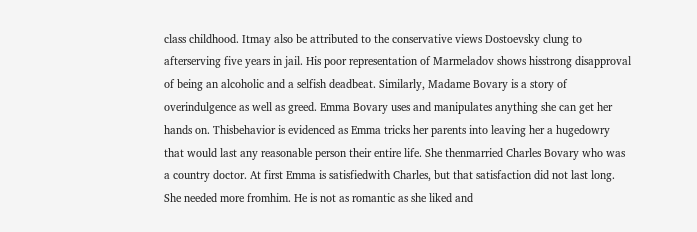class childhood. Itmay also be attributed to the conservative views Dostoevsky clung to afterserving five years in jail. His poor representation of Marmeladov shows hisstrong disapproval of being an alcoholic and a selfish deadbeat. Similarly, Madame Bovary is a story of overindulgence as well as greed. Emma Bovary uses and manipulates anything she can get her hands on. Thisbehavior is evidenced as Emma tricks her parents into leaving her a hugedowry that would last any reasonable person their entire life. She thenmarried Charles Bovary who was a country doctor. At first Emma is satisfiedwith Charles, but that satisfaction did not last long. She needed more fromhim. He is not as romantic as she liked and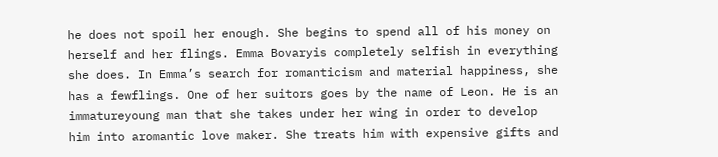he does not spoil her enough. She begins to spend all of his money on herself and her flings. Emma Bovaryis completely selfish in everything she does. In Emma’s search for romanticism and material happiness, she has a fewflings. One of her suitors goes by the name of Leon. He is an immatureyoung man that she takes under her wing in order to develop him into aromantic love maker. She treats him with expensive gifts and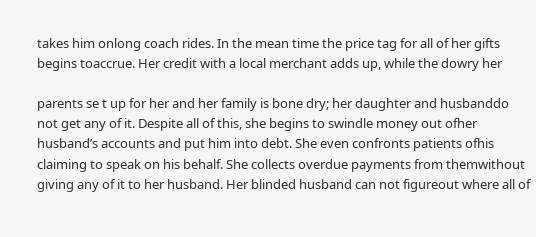takes him onlong coach rides. In the mean time the price tag for all of her gifts begins toaccrue. Her credit with a local merchant adds up, while the dowry her

parents se t up for her and her family is bone dry; her daughter and husbanddo not get any of it. Despite all of this, she begins to swindle money out ofher husband’s accounts and put him into debt. She even confronts patients ofhis claiming to speak on his behalf. She collects overdue payments from themwithout giving any of it to her husband. Her blinded husband can not figureout where all of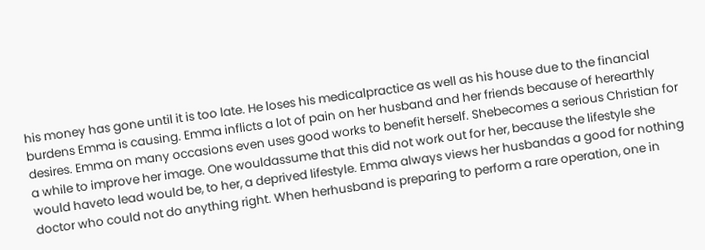his money has gone until it is too late. He loses his medicalpractice as well as his house due to the financial burdens Emma is causing. Emma inflicts a lot of pain on her husband and her friends because of herearthly desires. Emma on many occasions even uses good works to benefit herself. Shebecomes a serious Christian for a while to improve her image. One wouldassume that this did not work out for her, because the lifestyle she would haveto lead would be, to her, a deprived lifestyle. Emma always views her husbandas a good for nothing doctor who could not do anything right. When herhusband is preparing to perform a rare operation, one in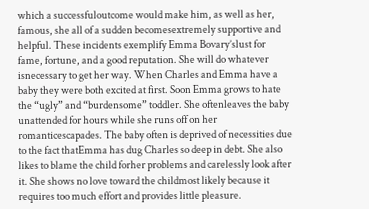which a successfuloutcome would make him, as well as her, famous, she all of a sudden becomesextremely supportive and helpful. These incidents exemplify Emma Bovary’slust for fame, fortune, and a good reputation. She will do whatever isnecessary to get her way. When Charles and Emma have a baby they were both excited at first. Soon Emma grows to hate the “ugly” and “burdensome” toddler. She oftenleaves the baby unattended for hours while she runs off on her romanticescapades. The baby often is deprived of necessities due to the fact thatEmma has dug Charles so deep in debt. She also likes to blame the child forher problems and carelessly look after it. She shows no love toward the childmost likely because it requires too much effort and provides little pleasure.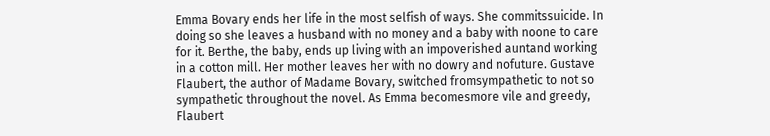Emma Bovary ends her life in the most selfish of ways. She commitssuicide. In doing so she leaves a husband with no money and a baby with noone to care for it. Berthe, the baby, ends up living with an impoverished auntand working in a cotton mill. Her mother leaves her with no dowry and nofuture. Gustave Flaubert, the author of Madame Bovary, switched fromsympathetic to not so sympathetic throughout the novel. As Emma becomesmore vile and greedy, Flaubert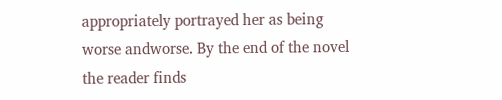appropriately portrayed her as being worse andworse. By the end of the novel the reader finds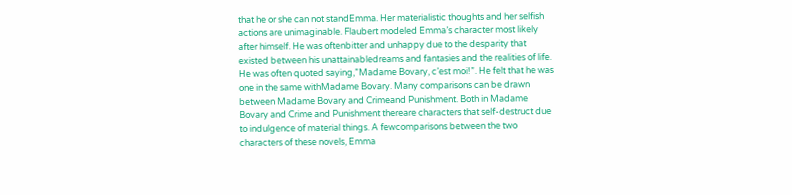that he or she can not standEmma. Her materialistic thoughts and her selfish actions are unimaginable. Flaubert modeled Emma’s character most likely after himself. He was oftenbitter and unhappy due to the desparity that existed between his unattainabledreams and fantasies and the realities of life. He was often quoted saying,”Madame Bovary, c’est moi!”. He felt that he was one in the same withMadame Bovary. Many comparisons can be drawn between Madame Bovary and Crimeand Punishment. Both in Madame Bovary and Crime and Punishment thereare characters that self-destruct due to indulgence of material things. A fewcomparisons between the two characters of these novels, Emma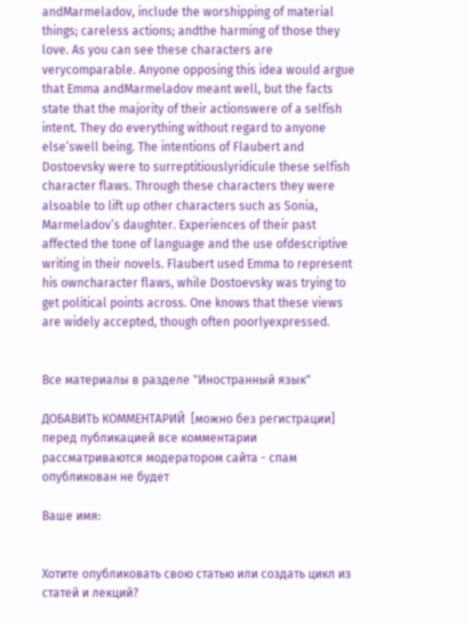andMarmeladov, include the worshipping of material things; careless actions; andthe harming of those they love. As you can see these characters are verycomparable. Anyone opposing this idea would argue that Emma andMarmeladov meant well, but the facts state that the majority of their actionswere of a selfish intent. They do everything without regard to anyone else’swell being. The intentions of Flaubert and Dostoevsky were to surreptitiouslyridicule these selfish character flaws. Through these characters they were alsoable to lift up other characters such as Sonia, Marmeladov’s daughter. Experiences of their past affected the tone of language and the use ofdescriptive writing in their novels. Flaubert used Emma to represent his owncharacter flaws, while Dostoevsky was trying to get political points across. One knows that these views are widely accepted, though often poorlyexpressed.


Все материалы в разделе "Иностранный язык"

ДОБАВИТЬ КОММЕНТАРИЙ  [можно без регистрации]
перед публикацией все комментарии рассматриваются модератором сайта - спам опубликован не будет

Ваше имя:


Хотите опубликовать свою статью или создать цикл из статей и лекций?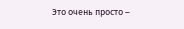Это очень просто –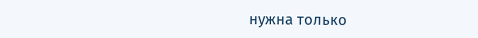нужна только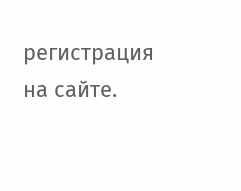регистрация на сайте.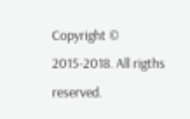Copyright © 2015-2018. All rigths reserved.